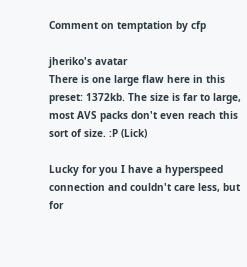Comment on temptation by cfp

jheriko's avatar
There is one large flaw here in this preset: 1372kb. The size is far to large, most AVS packs don't even reach this sort of size. :P (Lick)

Lucky for you I have a hyperspeed connection and couldn't care less, but for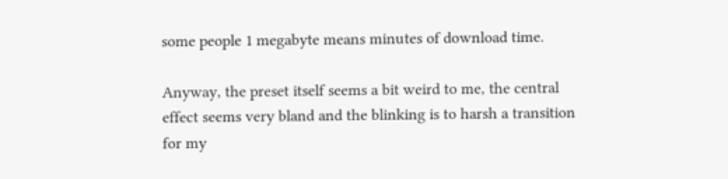some people 1 megabyte means minutes of download time.

Anyway, the preset itself seems a bit weird to me, the central effect seems very bland and the blinking is to harsh a transition for my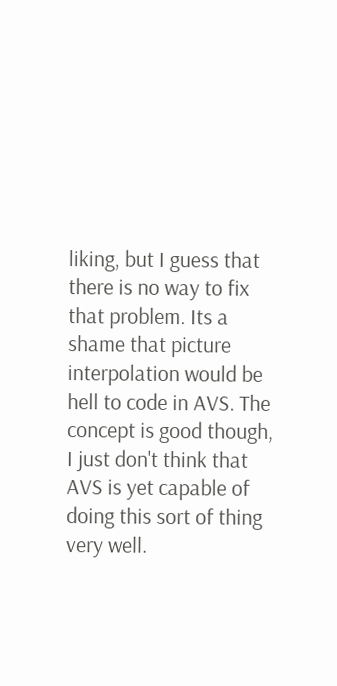liking, but I guess that there is no way to fix that problem. Its a shame that picture interpolation would be hell to code in AVS. The concept is good though, I just don't think that AVS is yet capable of doing this sort of thing very well.